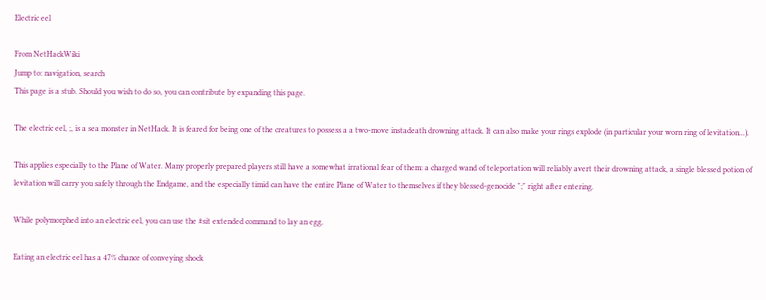Electric eel

From NetHackWiki
Jump to: navigation, search
This page is a stub. Should you wish to do so, you can contribute by expanding this page.

The electric eel, ;, is a sea monster in NetHack. It is feared for being one of the creatures to possess a a two-move instadeath drowning attack. It can also make your rings explode (in particular your worn ring of levitation...).

This applies especially to the Plane of Water. Many properly prepared players still have a somewhat irrational fear of them: a charged wand of teleportation will reliably avert their drowning attack, a single blessed potion of levitation will carry you safely through the Endgame, and the especially timid can have the entire Plane of Water to themselves if they blessed-genocide ";" right after entering.

While polymorphed into an electric eel, you can use the #sit extended command to lay an egg.

Eating an electric eel has a 47% chance of conveying shock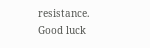resistance. Good luck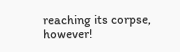reaching its corpse, however!